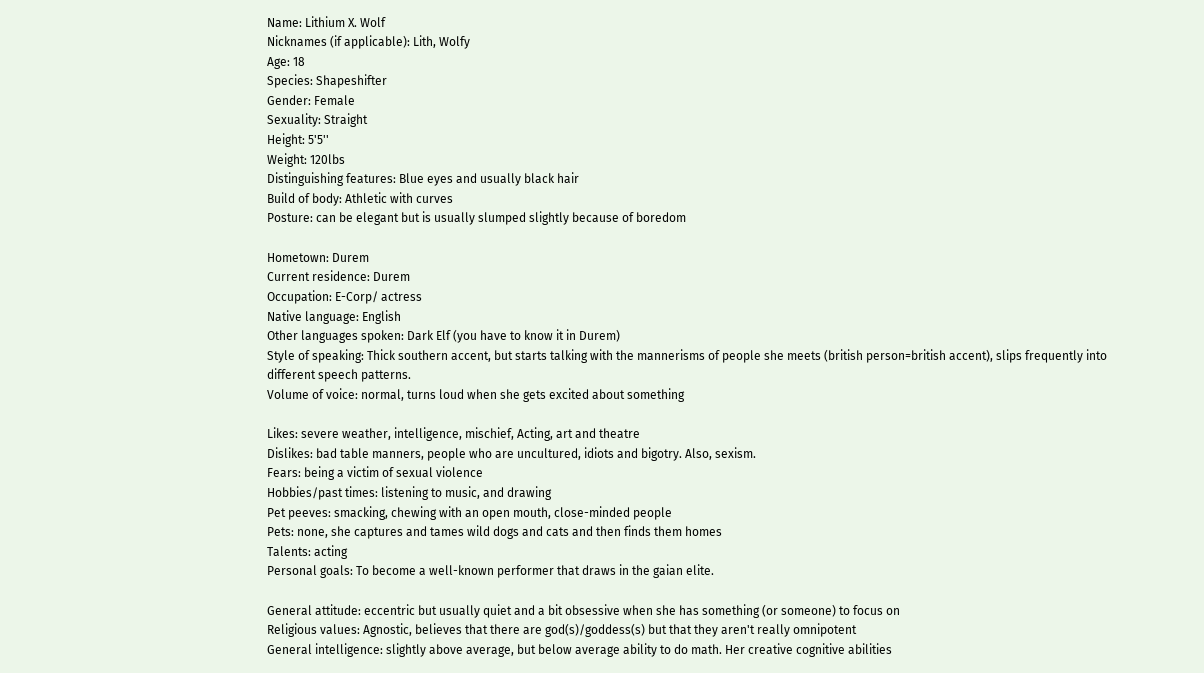Name: Lithium X. Wolf
Nicknames (if applicable): Lith, Wolfy
Age: 18
Species: Shapeshifter
Gender: Female
Sexuality: Straight
Height: 5'5''
Weight: 120lbs
Distinguishing features: Blue eyes and usually black hair
Build of body: Athletic with curves
Posture: can be elegant but is usually slumped slightly because of boredom

Hometown: Durem
Current residence: Durem
Occupation: E-Corp/ actress
Native language: English
Other languages spoken: Dark Elf (you have to know it in Durem)
Style of speaking: Thick southern accent, but starts talking with the mannerisms of people she meets (british person=british accent), slips frequently into different speech patterns.
Volume of voice: normal, turns loud when she gets excited about something

Likes: severe weather, intelligence, mischief, Acting, art and theatre
Dislikes: bad table manners, people who are uncultured, idiots and bigotry. Also, sexism.
Fears: being a victim of sexual violence
Hobbies/past times: listening to music, and drawing
Pet peeves: smacking, chewing with an open mouth, close-minded people
Pets: none, she captures and tames wild dogs and cats and then finds them homes
Talents: acting
Personal goals: To become a well-known performer that draws in the gaian elite.

General attitude: eccentric but usually quiet and a bit obsessive when she has something (or someone) to focus on
Religious values: Agnostic, believes that there are god(s)/goddess(s) but that they aren't really omnipotent
General intelligence: slightly above average, but below average ability to do math. Her creative cognitive abilities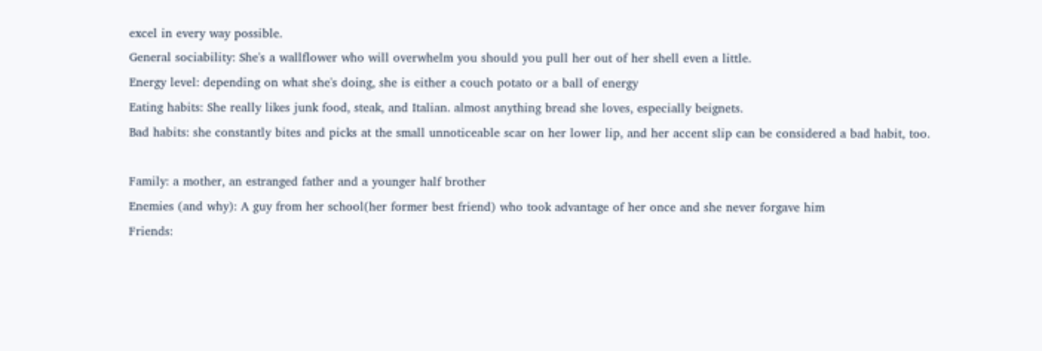excel in every way possible.
General sociability: She's a wallflower who will overwhelm you should you pull her out of her shell even a little.
Energy level: depending on what she's doing, she is either a couch potato or a ball of energy
Eating habits: She really likes junk food, steak, and Italian. almost anything bread she loves, especially beignets.
Bad habits: she constantly bites and picks at the small unnoticeable scar on her lower lip, and her accent slip can be considered a bad habit, too.

Family: a mother, an estranged father and a younger half brother
Enemies (and why): A guy from her school(her former best friend) who took advantage of her once and she never forgave him
Friends: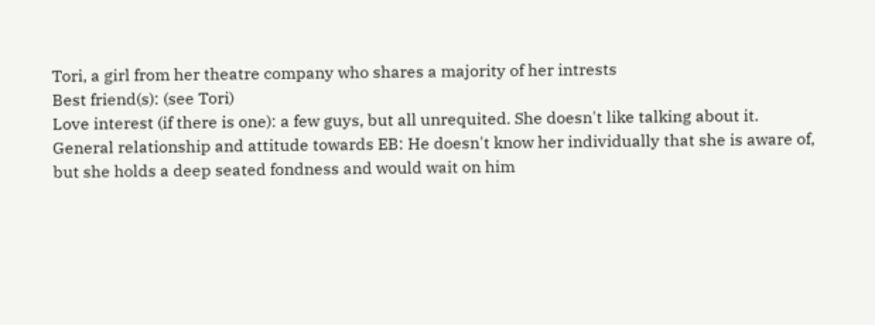Tori, a girl from her theatre company who shares a majority of her intrests
Best friend(s): (see Tori)
Love interest (if there is one): a few guys, but all unrequited. She doesn't like talking about it.
General relationship and attitude towards EB: He doesn't know her individually that she is aware of, but she holds a deep seated fondness and would wait on him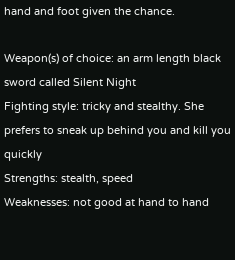hand and foot given the chance.

Weapon(s) of choice: an arm length black sword called Silent Night
Fighting style: tricky and stealthy. She prefers to sneak up behind you and kill you quickly
Strengths: stealth, speed
Weaknesses: not good at hand to hand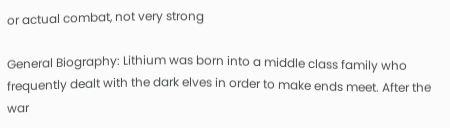or actual combat, not very strong

General Biography: Lithium was born into a middle class family who frequently dealt with the dark elves in order to make ends meet. After the war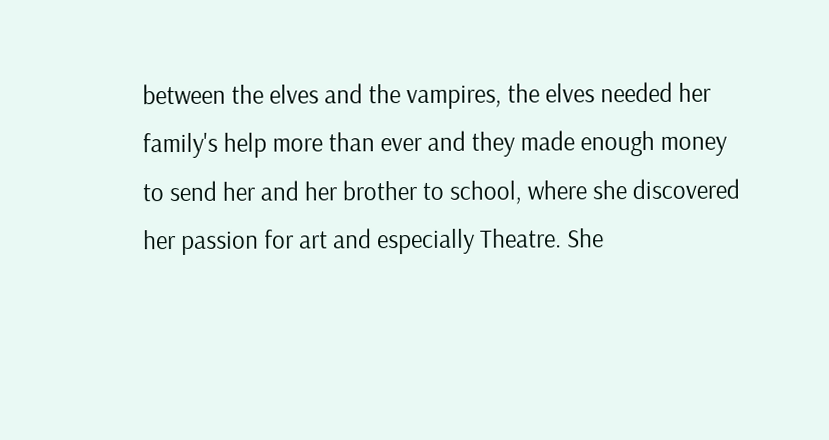between the elves and the vampires, the elves needed her family's help more than ever and they made enough money to send her and her brother to school, where she discovered her passion for art and especially Theatre. She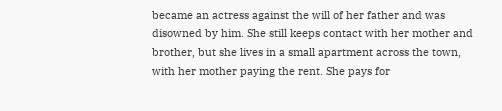became an actress against the will of her father and was disowned by him. She still keeps contact with her mother and brother, but she lives in a small apartment across the town, with her mother paying the rent. She pays for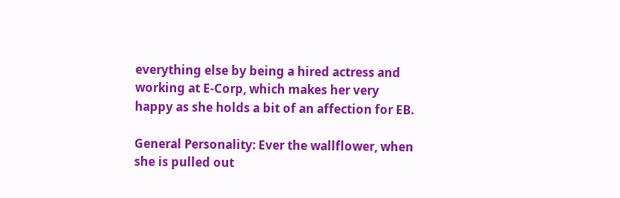everything else by being a hired actress and working at E-Corp, which makes her very happy as she holds a bit of an affection for EB.

General Personality: Ever the wallflower, when she is pulled out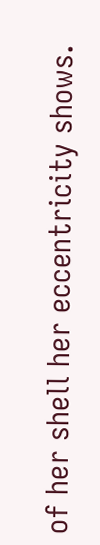of her shell her eccentricity shows.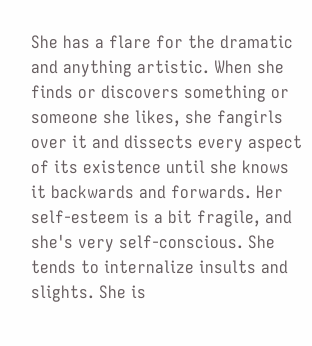She has a flare for the dramatic and anything artistic. When she finds or discovers something or someone she likes, she fangirls over it and dissects every aspect of its existence until she knows it backwards and forwards. Her self-esteem is a bit fragile, and she's very self-conscious. She tends to internalize insults and slights. She is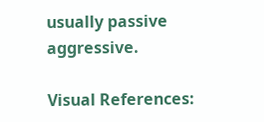usually passive aggressive.

Visual References: